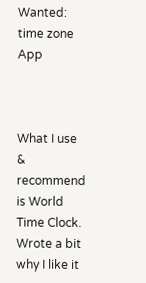Wanted: time zone App



What I use & recommend is World Time Clock. Wrote a bit why I like it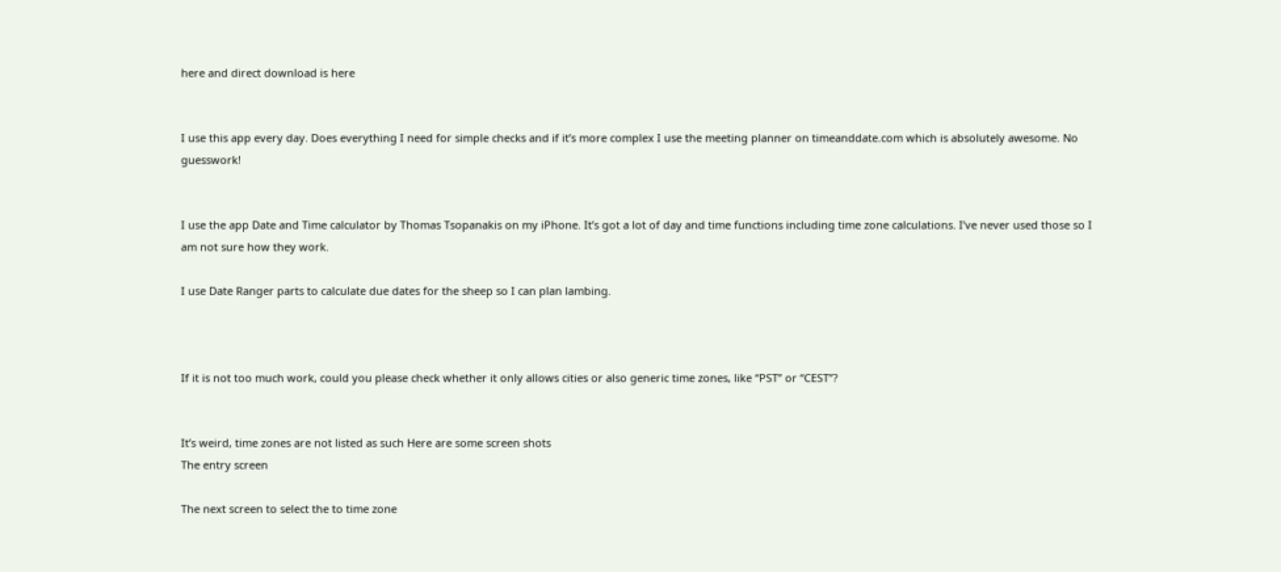here and direct download is here


I use this app every day. Does everything I need for simple checks and if it’s more complex I use the meeting planner on timeanddate.com which is absolutely awesome. No guesswork!


I use the app Date and Time calculator by Thomas Tsopanakis on my iPhone. It’s got a lot of day and time functions including time zone calculations. I’ve never used those so I am not sure how they work.

I use Date Ranger parts to calculate due dates for the sheep so I can plan lambing.



If it is not too much work, could you please check whether it only allows cities or also generic time zones, like “PST” or “CEST”?


It’s weird, time zones are not listed as such Here are some screen shots
The entry screen

The next screen to select the to time zone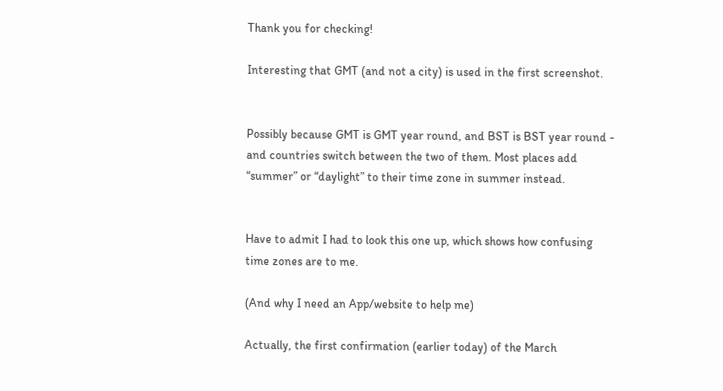Thank you for checking!

Interesting that GMT (and not a city) is used in the first screenshot.


Possibly because GMT is GMT year round, and BST is BST year round - and countries switch between the two of them. Most places add “summer” or “daylight” to their time zone in summer instead.


Have to admit I had to look this one up, which shows how confusing time zones are to me.

(And why I need an App/website to help me)

Actually, the first confirmation (earlier today) of the March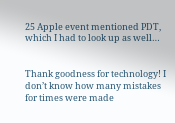25 Apple event mentioned PDT, which I had to look up as well…


Thank goodness for technology! I don’t know how many mistakes for times were made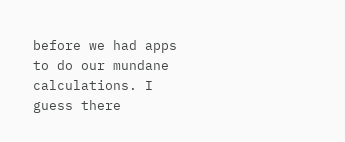before we had apps to do our mundane calculations. I guess there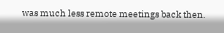was much less remote meetings back then.